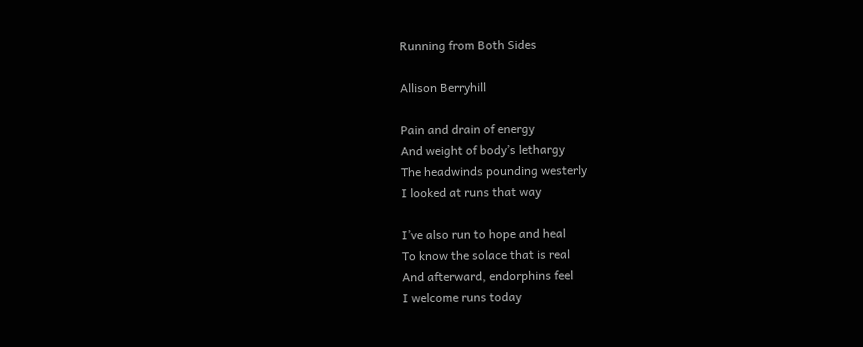Running from Both Sides

Allison Berryhill

Pain and drain of energy
And weight of body’s lethargy
The headwinds pounding westerly
I looked at runs that way

I’ve also run to hope and heal
To know the solace that is real
And afterward, endorphins feel
I welcome runs today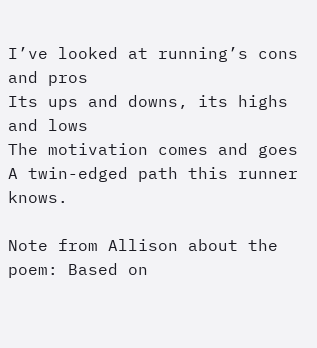I’ve looked at running’s cons and pros
Its ups and downs, its highs and lows
The motivation comes and goes
A twin-edged path this runner knows.

Note from Allison about the poem: Based on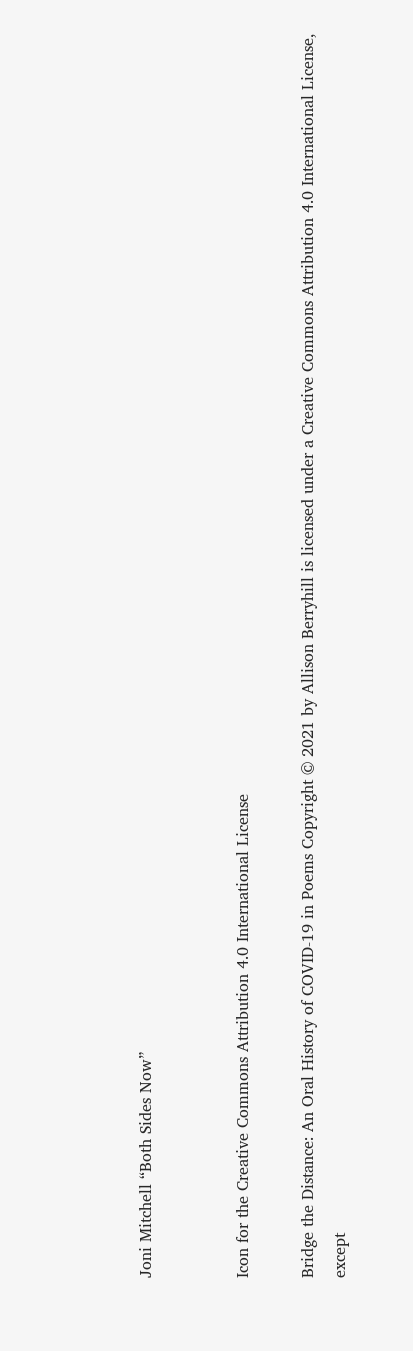Joni Mitchell “Both Sides Now”


Icon for the Creative Commons Attribution 4.0 International License

Bridge the Distance: An Oral History of COVID-19 in Poems Copyright © 2021 by Allison Berryhill is licensed under a Creative Commons Attribution 4.0 International License, except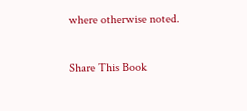where otherwise noted.

Share This Book